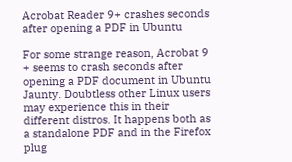Acrobat Reader 9+ crashes seconds after opening a PDF in Ubuntu

For some strange reason, Acrobat 9 + seems to crash seconds after opening a PDF document in Ubuntu Jaunty. Doubtless other Linux users may experience this in their different distros. It happens both as a standalone PDF and in the Firefox plug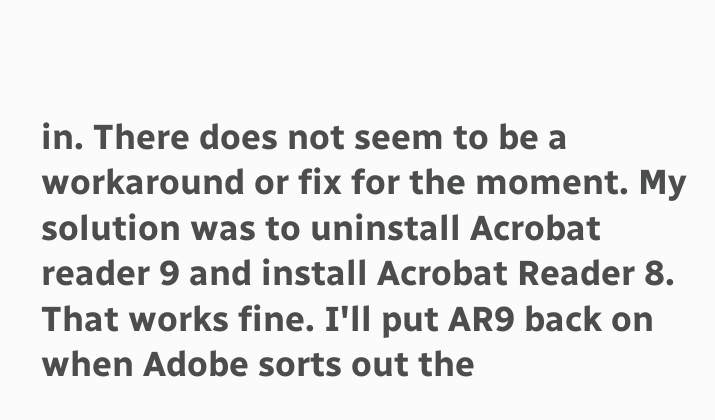in. There does not seem to be a workaround or fix for the moment. My solution was to uninstall Acrobat reader 9 and install Acrobat Reader 8. That works fine. I'll put AR9 back on when Adobe sorts out the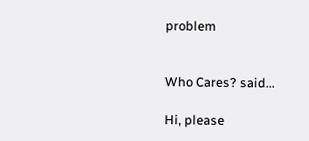problem


Who Cares? said...

Hi, please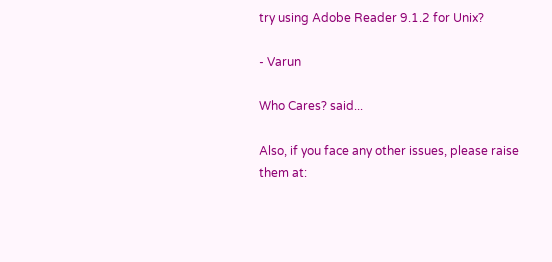try using Adobe Reader 9.1.2 for Unix?

- Varun

Who Cares? said...

Also, if you face any other issues, please raise them at: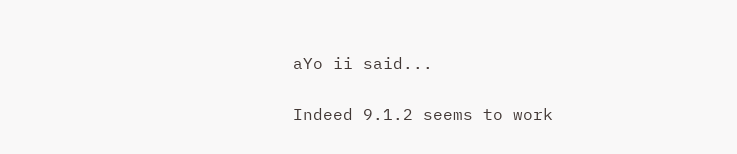aYo ii said...

Indeed 9.1.2 seems to work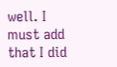well. I must add that I did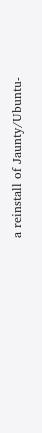a reinstall of Jaunty/Ubuntu-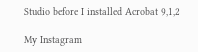Studio before I installed Acrobat 9,1,2

My Instagram